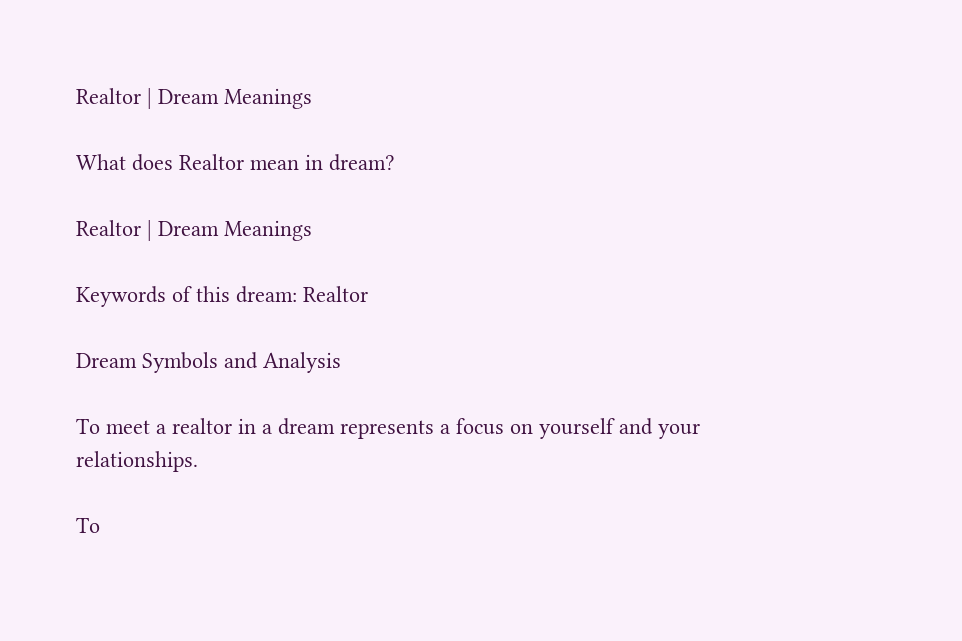Realtor | Dream Meanings

What does Realtor mean in dream?

Realtor | Dream Meanings

Keywords of this dream: Realtor

Dream Symbols and Analysis

To meet a realtor in a dream represents a focus on yourself and your relationships.

To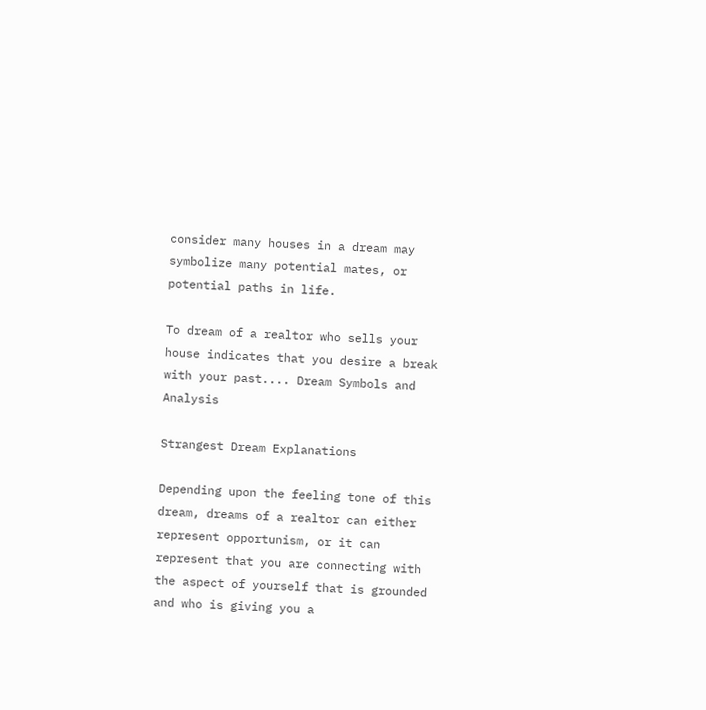consider many houses in a dream may symbolize many potential mates, or potential paths in life.

To dream of a realtor who sells your house indicates that you desire a break with your past.... Dream Symbols and Analysis

Strangest Dream Explanations

Depending upon the feeling tone of this dream, dreams of a realtor can either represent opportunism, or it can represent that you are connecting with the aspect of yourself that is grounded and who is giving you a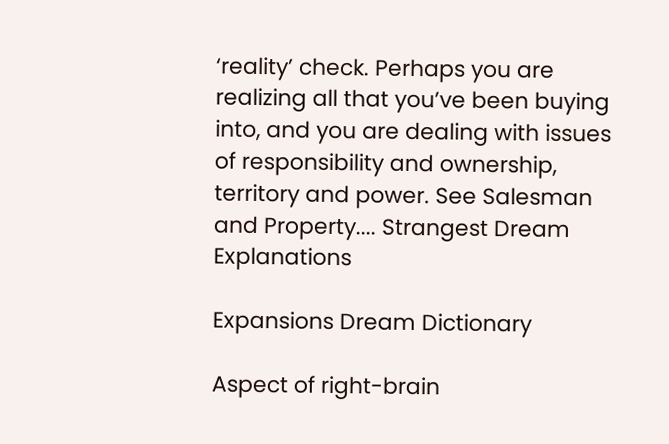‘reality’ check. Perhaps you are realizing all that you’ve been buying into, and you are dealing with issues of responsibility and ownership, territory and power. See Salesman and Property.... Strangest Dream Explanations

Expansions Dream Dictionary

Aspect of right-brain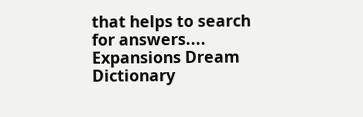that helps to search for answers.... Expansions Dream Dictionary